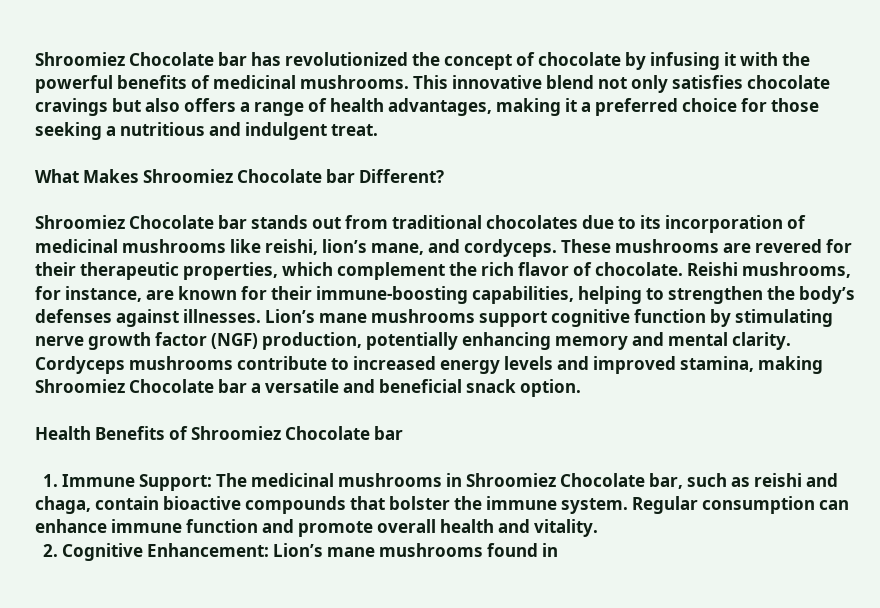Shroomiez Chocolate bar has revolutionized the concept of chocolate by infusing it with the powerful benefits of medicinal mushrooms. This innovative blend not only satisfies chocolate cravings but also offers a range of health advantages, making it a preferred choice for those seeking a nutritious and indulgent treat.

What Makes Shroomiez Chocolate bar Different?

Shroomiez Chocolate bar stands out from traditional chocolates due to its incorporation of medicinal mushrooms like reishi, lion’s mane, and cordyceps. These mushrooms are revered for their therapeutic properties, which complement the rich flavor of chocolate. Reishi mushrooms, for instance, are known for their immune-boosting capabilities, helping to strengthen the body’s defenses against illnesses. Lion’s mane mushrooms support cognitive function by stimulating nerve growth factor (NGF) production, potentially enhancing memory and mental clarity. Cordyceps mushrooms contribute to increased energy levels and improved stamina, making Shroomiez Chocolate bar a versatile and beneficial snack option.

Health Benefits of Shroomiez Chocolate bar

  1. Immune Support: The medicinal mushrooms in Shroomiez Chocolate bar, such as reishi and chaga, contain bioactive compounds that bolster the immune system. Regular consumption can enhance immune function and promote overall health and vitality.
  2. Cognitive Enhancement: Lion’s mane mushrooms found in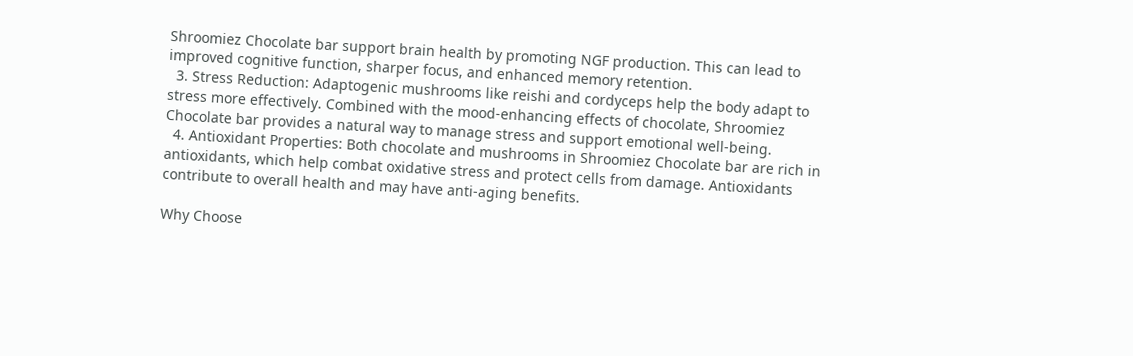Shroomiez Chocolate bar support brain health by promoting NGF production. This can lead to improved cognitive function, sharper focus, and enhanced memory retention.
  3. Stress Reduction: Adaptogenic mushrooms like reishi and cordyceps help the body adapt to stress more effectively. Combined with the mood-enhancing effects of chocolate, Shroomiez Chocolate bar provides a natural way to manage stress and support emotional well-being.
  4. Antioxidant Properties: Both chocolate and mushrooms in Shroomiez Chocolate bar are rich in antioxidants, which help combat oxidative stress and protect cells from damage. Antioxidants contribute to overall health and may have anti-aging benefits.

Why Choose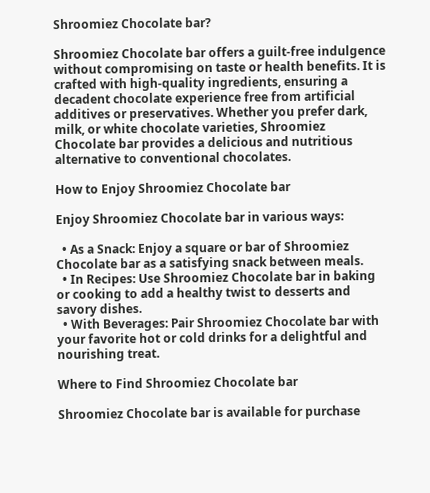Shroomiez Chocolate bar?

Shroomiez Chocolate bar offers a guilt-free indulgence without compromising on taste or health benefits. It is crafted with high-quality ingredients, ensuring a decadent chocolate experience free from artificial additives or preservatives. Whether you prefer dark, milk, or white chocolate varieties, Shroomiez Chocolate bar provides a delicious and nutritious alternative to conventional chocolates.

How to Enjoy Shroomiez Chocolate bar

Enjoy Shroomiez Chocolate bar in various ways:

  • As a Snack: Enjoy a square or bar of Shroomiez Chocolate bar as a satisfying snack between meals.
  • In Recipes: Use Shroomiez Chocolate bar in baking or cooking to add a healthy twist to desserts and savory dishes.
  • With Beverages: Pair Shroomiez Chocolate bar with your favorite hot or cold drinks for a delightful and nourishing treat.

Where to Find Shroomiez Chocolate bar

Shroomiez Chocolate bar is available for purchase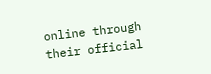online through their official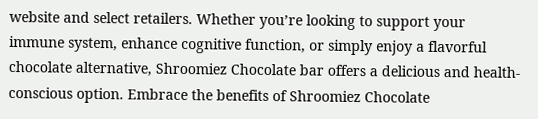website and select retailers. Whether you’re looking to support your immune system, enhance cognitive function, or simply enjoy a flavorful chocolate alternative, Shroomiez Chocolate bar offers a delicious and health-conscious option. Embrace the benefits of Shroomiez Chocolate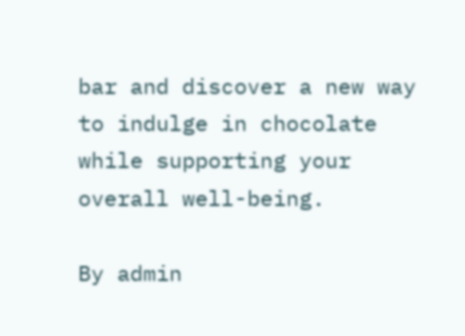bar and discover a new way to indulge in chocolate while supporting your overall well-being.

By admin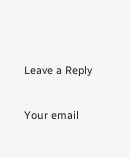Leave a Reply

Your email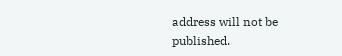address will not be published.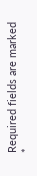Required fields are marked *